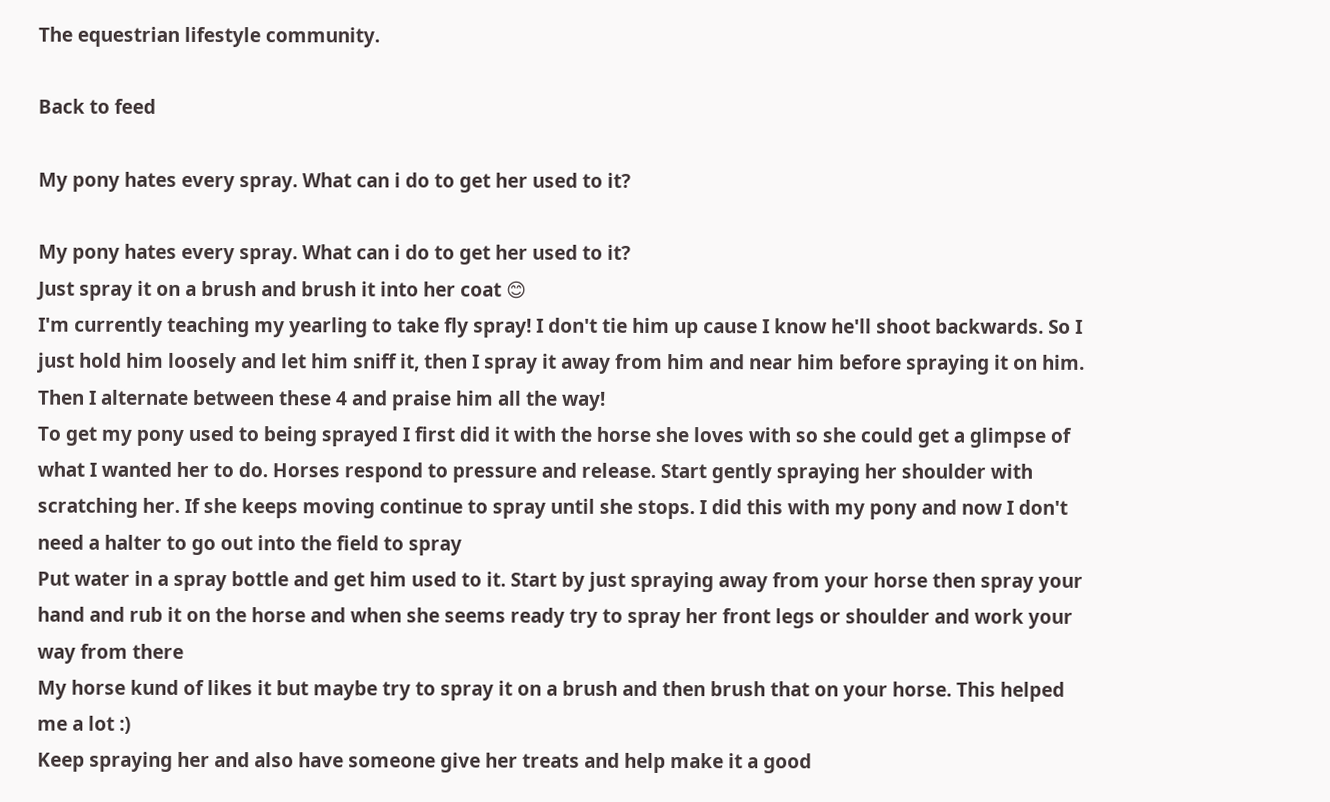The equestrian lifestyle community.

Back to feed

My pony hates every spray. What can i do to get her used to it?

My pony hates every spray. What can i do to get her used to it?
Just spray it on a brush and brush it into her coat 😊
I'm currently teaching my yearling to take fly spray! I don't tie him up cause I know he'll shoot backwards. So I just hold him loosely and let him sniff it, then I spray it away from him and near him before spraying it on him. Then I alternate between these 4 and praise him all the way!
To get my pony used to being sprayed I first did it with the horse she loves with so she could get a glimpse of what I wanted her to do. Horses respond to pressure and release. Start gently spraying her shoulder with scratching her. If she keeps moving continue to spray until she stops. I did this with my pony and now I don't need a halter to go out into the field to spray
Put water in a spray bottle and get him used to it. Start by just spraying away from your horse then spray your hand and rub it on the horse and when she seems ready try to spray her front legs or shoulder and work your way from there
My horse kund of likes it but maybe try to spray it on a brush and then brush that on your horse. This helped me a lot :)
Keep spraying her and also have someone give her treats and help make it a good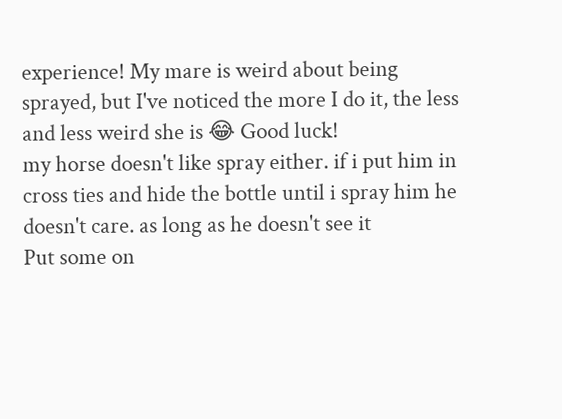experience! My mare is weird about being sprayed, but I've noticed the more I do it, the less and less weird she is 😂 Good luck!
my horse doesn't like spray either. if i put him in cross ties and hide the bottle until i spray him he doesn't care. as long as he doesn't see it
Put some on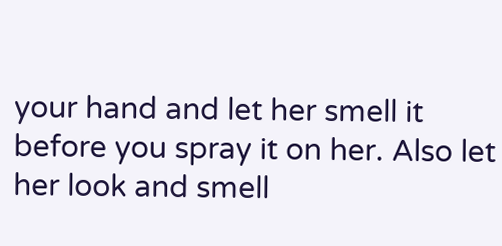your hand and let her smell it before you spray it on her. Also let her look and smell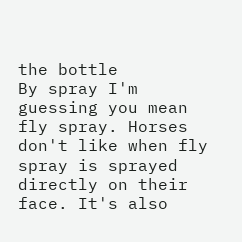the bottle
By spray I'm guessing you mean fly spray. Horses don't like when fly spray is sprayed directly on their face. It's also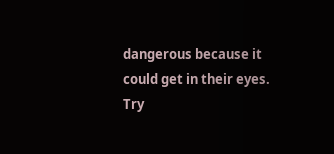dangerous because it could get in their eyes. Try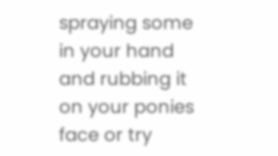spraying some in your hand and rubbing it on your ponies face or try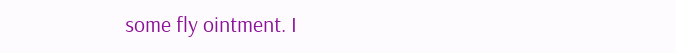some fly ointment. I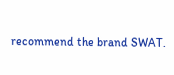recommend the brand SWAT.